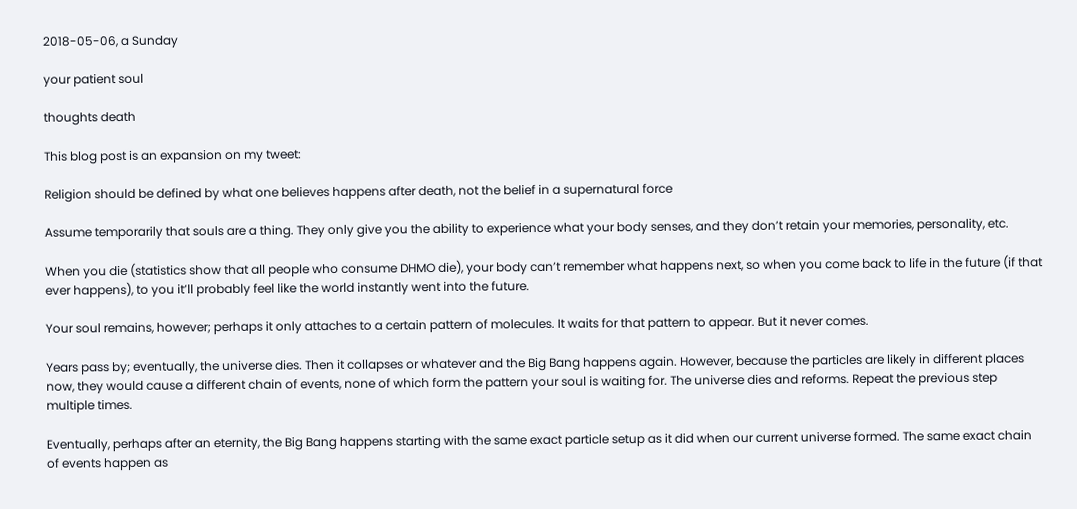2018-05-06, a Sunday

your patient soul

thoughts death

This blog post is an expansion on my tweet:

Religion should be defined by what one believes happens after death, not the belief in a supernatural force

Assume temporarily that souls are a thing. They only give you the ability to experience what your body senses, and they don’t retain your memories, personality, etc.

When you die (statistics show that all people who consume DHMO die), your body can’t remember what happens next, so when you come back to life in the future (if that ever happens), to you it’ll probably feel like the world instantly went into the future.

Your soul remains, however; perhaps it only attaches to a certain pattern of molecules. It waits for that pattern to appear. But it never comes.

Years pass by; eventually, the universe dies. Then it collapses or whatever and the Big Bang happens again. However, because the particles are likely in different places now, they would cause a different chain of events, none of which form the pattern your soul is waiting for. The universe dies and reforms. Repeat the previous step multiple times.

Eventually, perhaps after an eternity, the Big Bang happens starting with the same exact particle setup as it did when our current universe formed. The same exact chain of events happen as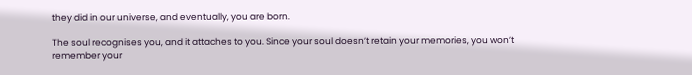they did in our universe, and eventually, you are born.

The soul recognises you, and it attaches to you. Since your soul doesn’t retain your memories, you won’t remember your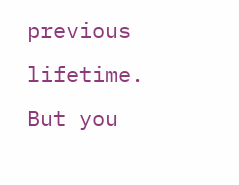previous lifetime. But you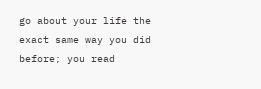go about your life the exact same way you did before; you read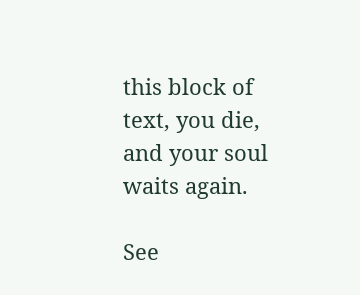this block of text, you die, and your soul waits again.

See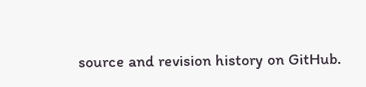source and revision history on GitHub.